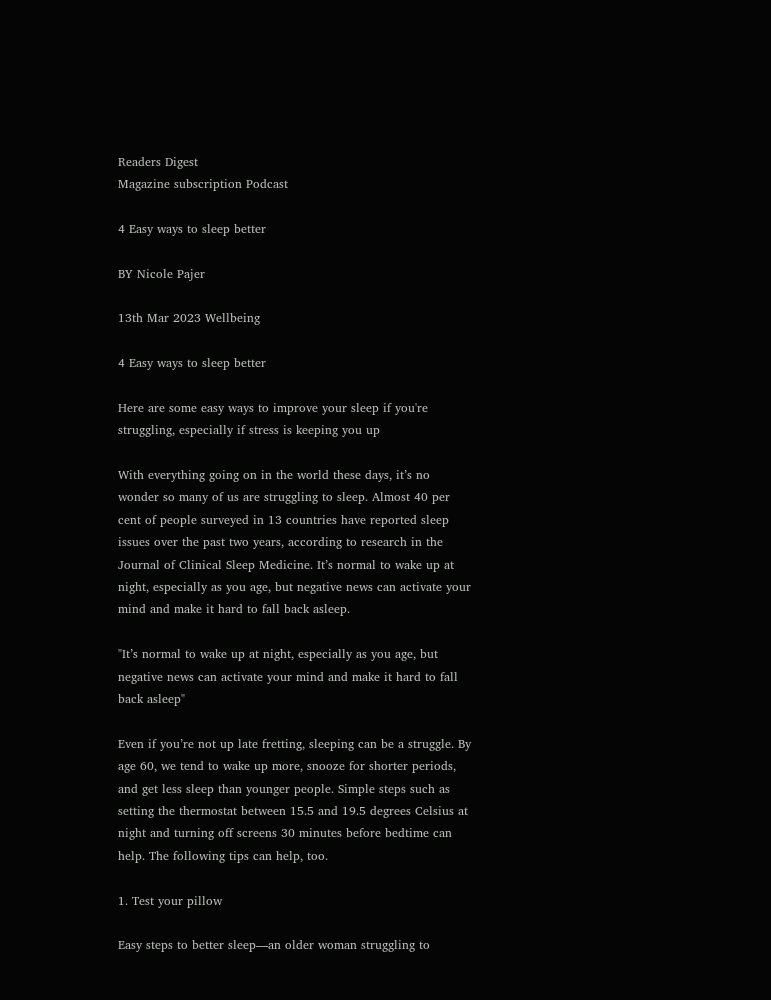Readers Digest
Magazine subscription Podcast

4 Easy ways to sleep better

BY Nicole Pajer

13th Mar 2023 Wellbeing

4 Easy ways to sleep better

Here are some easy ways to improve your sleep if you're struggling, especially if stress is keeping you up

With everything going on in the world these days, it’s no wonder so many of us are struggling to sleep. Almost 40 per cent of people surveyed in 13 countries have reported sleep issues over the past two years, according to research in the Journal of Clinical Sleep Medicine. It’s normal to wake up at night, especially as you age, but negative news can activate your mind and make it hard to fall back asleep.

"It’s normal to wake up at night, especially as you age, but negative news can activate your mind and make it hard to fall back asleep"

Even if you’re not up late fretting, sleeping can be a struggle. By age 60, we tend to wake up more, snooze for shorter periods, and get less sleep than younger people. Simple steps such as setting the thermostat between 15.5 and 19.5 degrees Celsius at night and turning off screens 30 minutes before bedtime can help. The following tips can help, too.

1. Test your pillow

Easy steps to better sleep—an older woman struggling to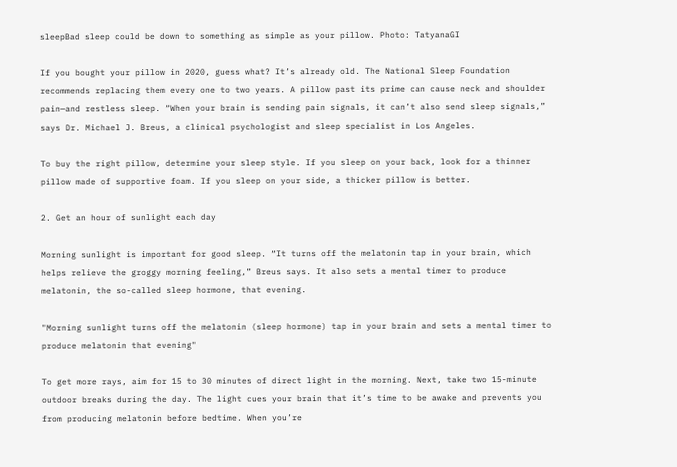sleepBad sleep could be down to something as simple as your pillow. Photo: TatyanaGI

If you bought your pillow in 2020, guess what? It’s already old. The National Sleep Foundation recommends replacing them every one to two years. A pillow past its prime can cause neck and shoulder pain—and restless sleep. “When your brain is sending pain signals, it can’t also send sleep signals,” says Dr. Michael J. Breus, a clinical psychologist and sleep specialist in Los Angeles.

To buy the right pillow, determine your sleep style. If you sleep on your back, look for a thinner pillow made of supportive foam. If you sleep on your side, a thicker pillow is better.

2. Get an hour of sunlight each day

Morning sunlight is important for good sleep. “It turns off the melatonin tap in your brain, which helps relieve the groggy morning feeling,” Breus says. It also sets a mental timer to produce melatonin, the so-called sleep hormone, that evening.

"Morning sunlight turns off the melatonin (sleep hormone) tap in your brain and sets a mental timer to produce melatonin that evening"

To get more rays, aim for 15 to 30 minutes of direct light in the morning. Next, take two 15-minute outdoor breaks during the day. The light cues your brain that it’s time to be awake and prevents you from producing melatonin before bedtime. When you’re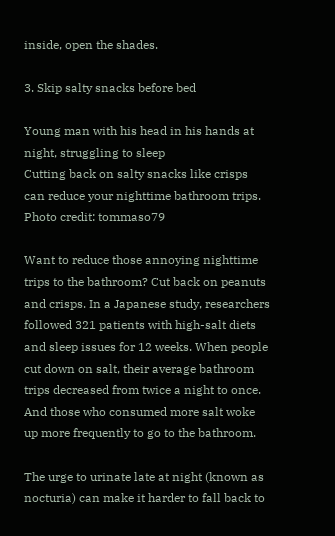inside, open the shades.

3. Skip salty snacks before bed

Young man with his head in his hands at night, struggling to sleep
Cutting back on salty snacks like crisps can reduce your nighttime bathroom trips. Photo credit: tommaso79

Want to reduce those annoying nighttime trips to the bathroom? Cut back on peanuts and crisps. In a Japanese study, researchers followed 321 patients with high-salt diets and sleep issues for 12 weeks. When people cut down on salt, their average bathroom trips decreased from twice a night to once. And those who consumed more salt woke up more frequently to go to the bathroom.

The urge to urinate late at night (known as nocturia) can make it harder to fall back to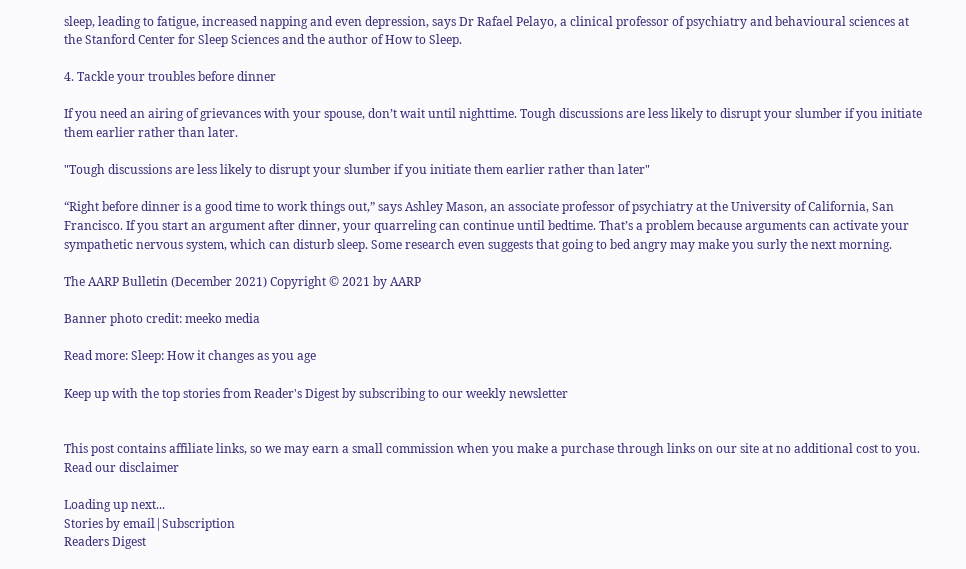sleep, leading to fatigue, increased napping and even depression, says Dr Rafael Pelayo, a clinical professor of psychiatry and behavioural sciences at the Stanford Center for Sleep Sciences and the author of How to Sleep.

4. Tackle your troubles before dinner

If you need an airing of grievances with your spouse, don’t wait until nighttime. Tough discussions are less likely to disrupt your slumber if you initiate them earlier rather than later.

"Tough discussions are less likely to disrupt your slumber if you initiate them earlier rather than later"

“Right before dinner is a good time to work things out,” says Ashley Mason, an associate professor of psychiatry at the University of California, San Francisco. If you start an argument after dinner, your quarreling can continue until bedtime. That’s a problem because arguments can activate your sympathetic nervous system, which can disturb sleep. Some research even suggests that going to bed angry may make you surly the next morning.

The AARP Bulletin (December 2021) Copyright © 2021 by AARP

Banner photo credit: meeko media

Read more: Sleep: How it changes as you age

Keep up with the top stories from Reader's Digest by subscribing to our weekly newsletter


This post contains affiliate links, so we may earn a small commission when you make a purchase through links on our site at no additional cost to you. Read our disclaimer

Loading up next...
Stories by email|Subscription
Readers Digest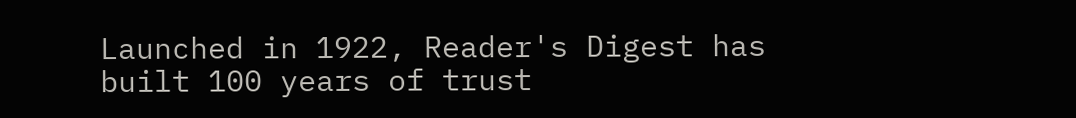Launched in 1922, Reader's Digest has built 100 years of trust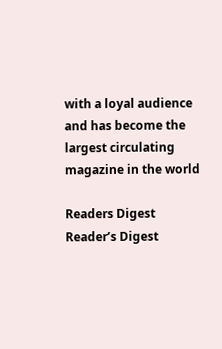with a loyal audience and has become the largest circulating magazine in the world

Readers Digest
Reader’s Digest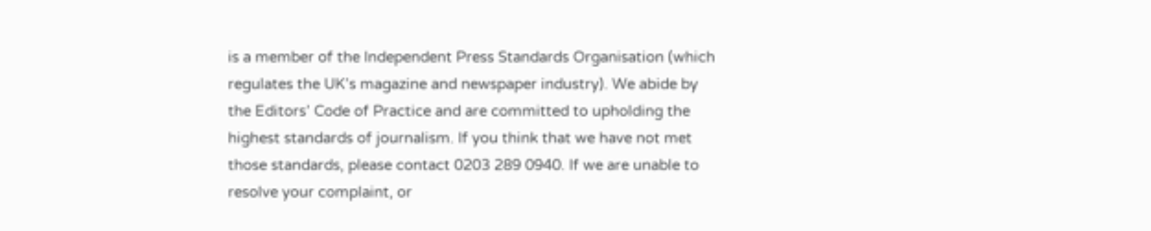is a member of the Independent Press Standards Organisation (which regulates the UK’s magazine and newspaper industry). We abide by the Editors’ Code of Practice and are committed to upholding the highest standards of journalism. If you think that we have not met those standards, please contact 0203 289 0940. If we are unable to resolve your complaint, or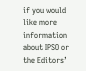if you would like more information about IPSO or the Editors’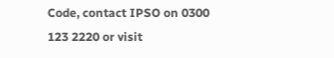Code, contact IPSO on 0300 123 2220 or visit